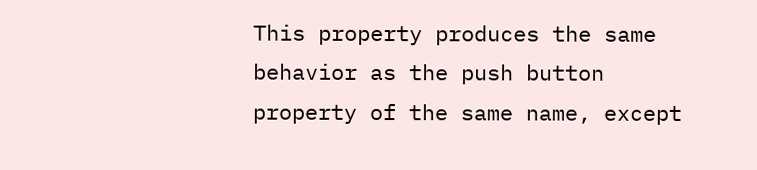This property produces the same behavior as the push button property of the same name, except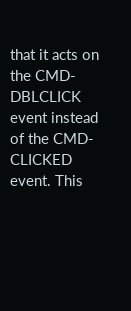that it acts on the CMD-DBLCLICK event instead of the CMD-CLICKED event. This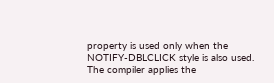property is used only when the NOTIFY-DBLCLICK style is also used. The compiler applies the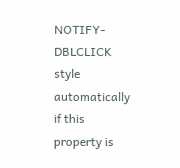NOTIFY-DBLCLICK style automatically if this property is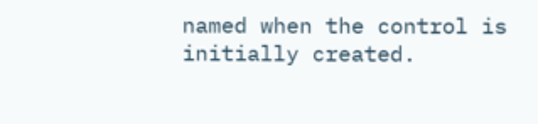named when the control is initially created.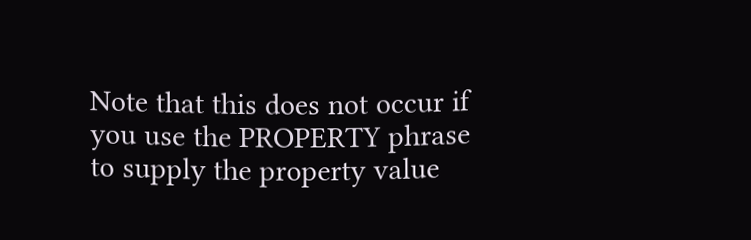Note that this does not occur if you use the PROPERTY phrase to supply the property value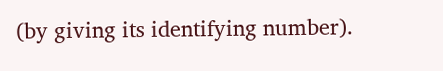(by giving its identifying number).